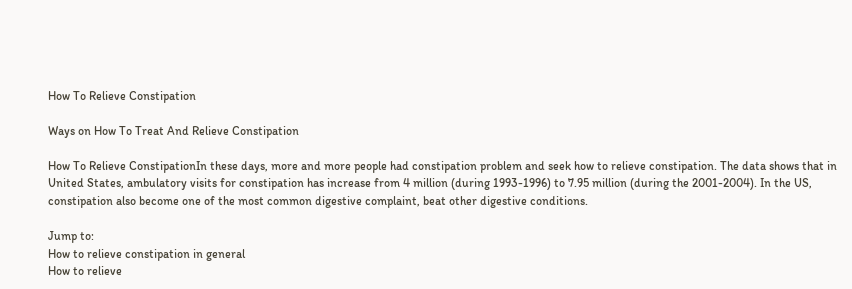How To Relieve Constipation

Ways on How To Treat And Relieve Constipation

How To Relieve ConstipationIn these days, more and more people had constipation problem and seek how to relieve constipation. The data shows that in United States, ambulatory visits for constipation has increase from 4 million (during 1993-1996) to 7.95 million (during the 2001-2004). In the US, constipation also become one of the most common digestive complaint, beat other digestive conditions.

Jump to:
How to relieve constipation in general
How to relieve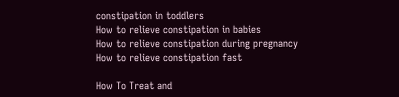constipation in toddlers
How to relieve constipation in babies
How to relieve constipation during pregnancy
How to relieve constipation fast

How To Treat and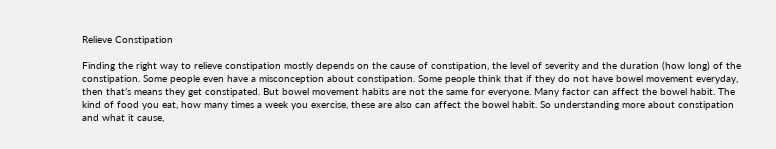Relieve Constipation

Finding the right way to relieve constipation mostly depends on the cause of constipation, the level of severity and the duration (how long) of the constipation. Some people even have a misconception about constipation. Some people think that if they do not have bowel movement everyday, then that’s means they get constipated. But bowel movement habits are not the same for everyone. Many factor can affect the bowel habit. The kind of food you eat, how many times a week you exercise, these are also can affect the bowel habit. So understanding more about constipation and what it cause,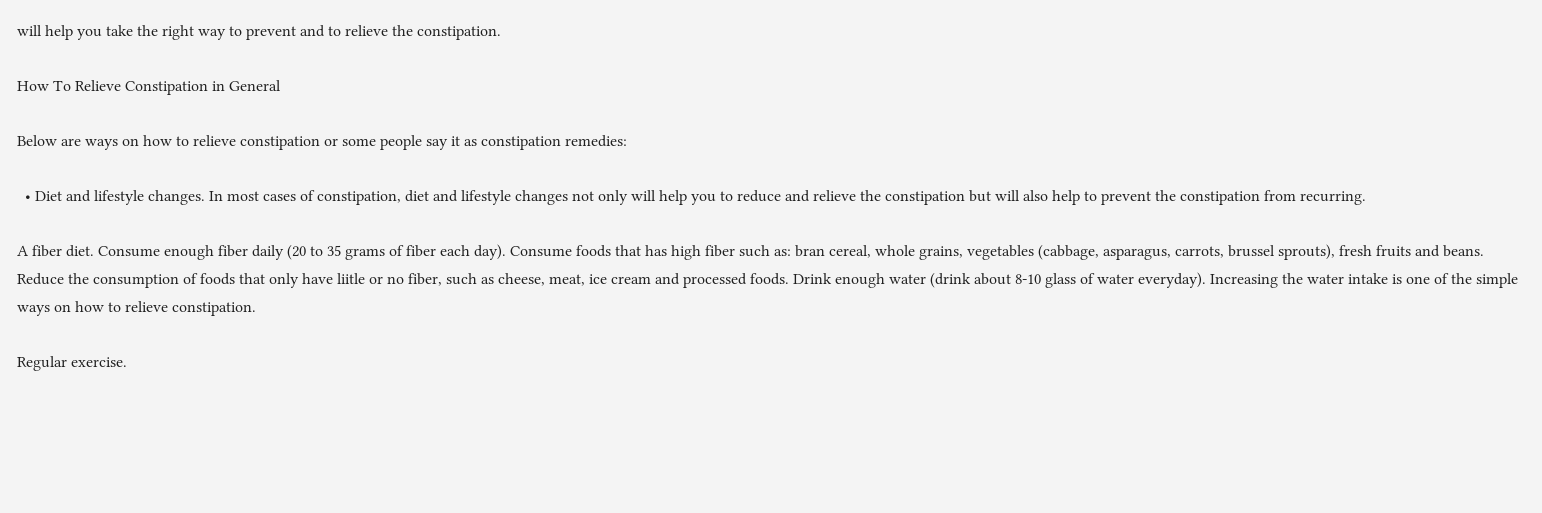will help you take the right way to prevent and to relieve the constipation.

How To Relieve Constipation in General

Below are ways on how to relieve constipation or some people say it as constipation remedies:

  • Diet and lifestyle changes. In most cases of constipation, diet and lifestyle changes not only will help you to reduce and relieve the constipation but will also help to prevent the constipation from recurring.

A fiber diet. Consume enough fiber daily (20 to 35 grams of fiber each day). Consume foods that has high fiber such as: bran cereal, whole grains, vegetables (cabbage, asparagus, carrots, brussel sprouts), fresh fruits and beans. Reduce the consumption of foods that only have liitle or no fiber, such as cheese, meat, ice cream and processed foods. Drink enough water (drink about 8-10 glass of water everyday). Increasing the water intake is one of the simple ways on how to relieve constipation.

Regular exercise.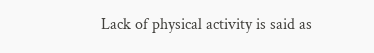Lack of physical activity is said as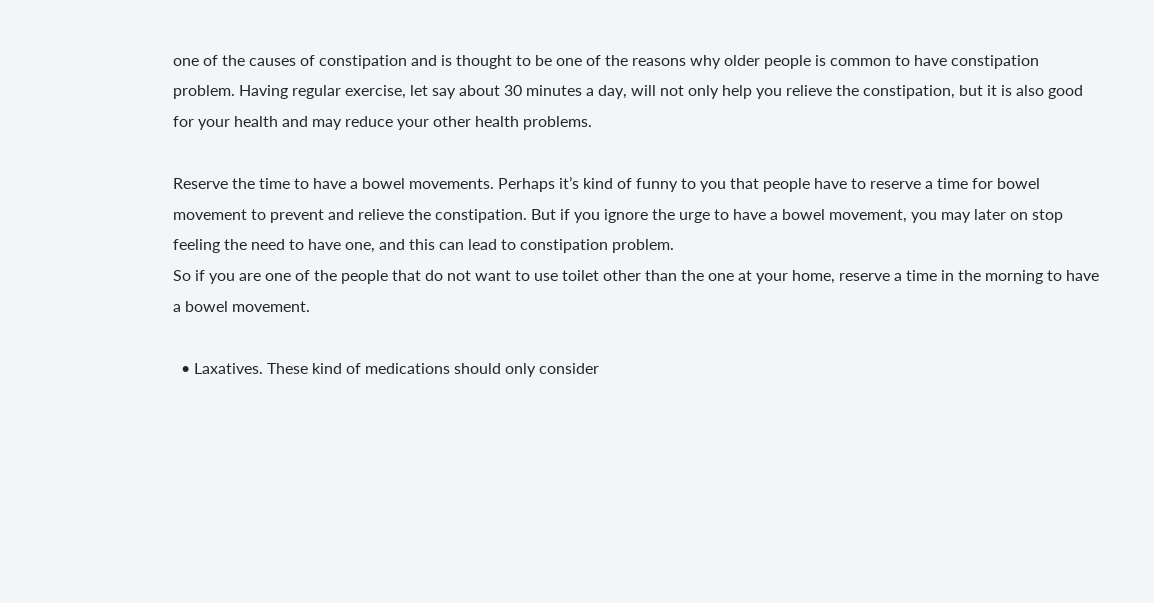one of the causes of constipation and is thought to be one of the reasons why older people is common to have constipation problem. Having regular exercise, let say about 30 minutes a day, will not only help you relieve the constipation, but it is also good for your health and may reduce your other health problems.

Reserve the time to have a bowel movements. Perhaps it’s kind of funny to you that people have to reserve a time for bowel movement to prevent and relieve the constipation. But if you ignore the urge to have a bowel movement, you may later on stop feeling the need to have one, and this can lead to constipation problem.
So if you are one of the people that do not want to use toilet other than the one at your home, reserve a time in the morning to have a bowel movement.

  • Laxatives. These kind of medications should only consider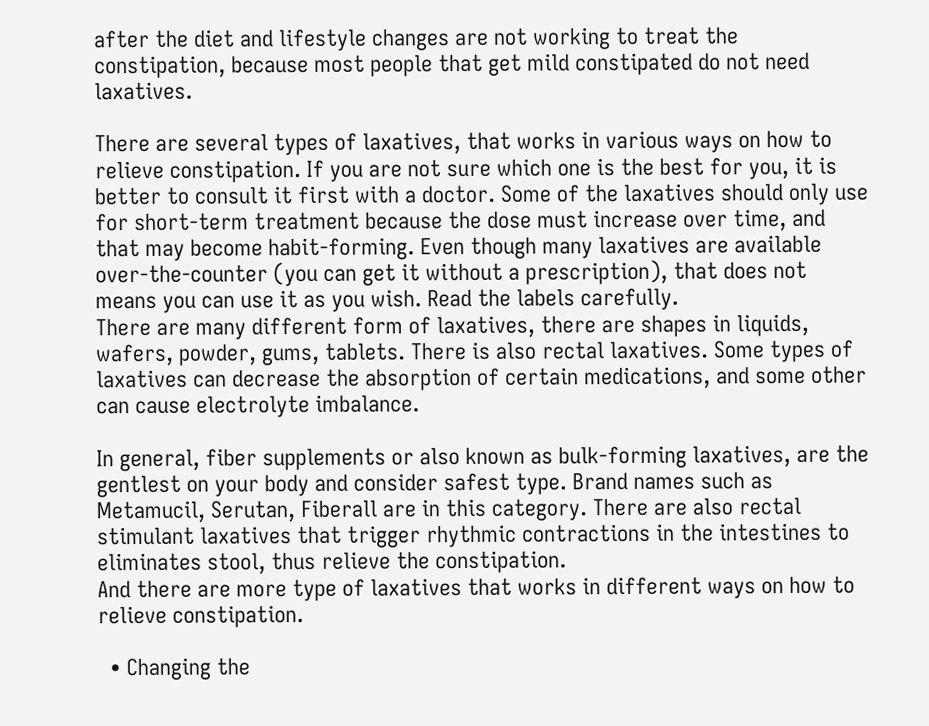after the diet and lifestyle changes are not working to treat the constipation, because most people that get mild constipated do not need laxatives.

There are several types of laxatives, that works in various ways on how to relieve constipation. If you are not sure which one is the best for you, it is better to consult it first with a doctor. Some of the laxatives should only use for short-term treatment because the dose must increase over time, and that may become habit-forming. Even though many laxatives are available over-the-counter (you can get it without a prescription), that does not means you can use it as you wish. Read the labels carefully.
There are many different form of laxatives, there are shapes in liquids, wafers, powder, gums, tablets. There is also rectal laxatives. Some types of laxatives can decrease the absorption of certain medications, and some other can cause electrolyte imbalance.

In general, fiber supplements or also known as bulk-forming laxatives, are the gentlest on your body and consider safest type. Brand names such as Metamucil, Serutan, Fiberall are in this category. There are also rectal stimulant laxatives that trigger rhythmic contractions in the intestines to eliminates stool, thus relieve the constipation.
And there are more type of laxatives that works in different ways on how to relieve constipation.

  • Changing the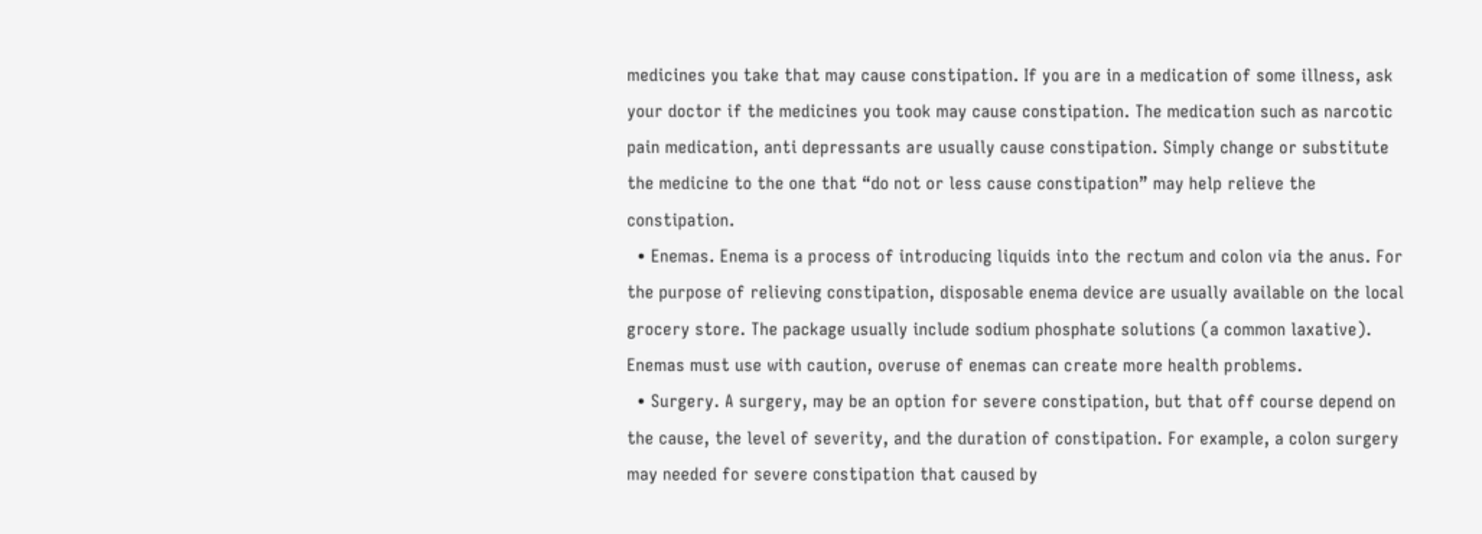medicines you take that may cause constipation. If you are in a medication of some illness, ask your doctor if the medicines you took may cause constipation. The medication such as narcotic pain medication, anti depressants are usually cause constipation. Simply change or substitute the medicine to the one that “do not or less cause constipation” may help relieve the constipation.
  • Enemas. Enema is a process of introducing liquids into the rectum and colon via the anus. For the purpose of relieving constipation, disposable enema device are usually available on the local grocery store. The package usually include sodium phosphate solutions (a common laxative). Enemas must use with caution, overuse of enemas can create more health problems.
  • Surgery. A surgery, may be an option for severe constipation, but that off course depend on the cause, the level of severity, and the duration of constipation. For example, a colon surgery may needed for severe constipation that caused by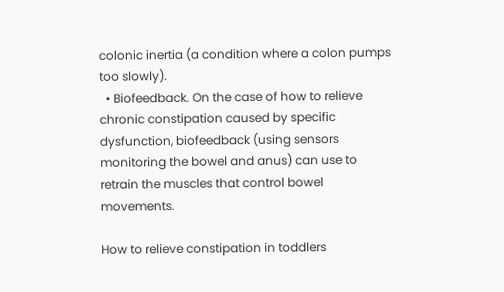colonic inertia (a condition where a colon pumps too slowly).
  • Biofeedback. On the case of how to relieve chronic constipation caused by specific dysfunction, biofeedback (using sensors monitoring the bowel and anus) can use to retrain the muscles that control bowel movements.

How to relieve constipation in toddlers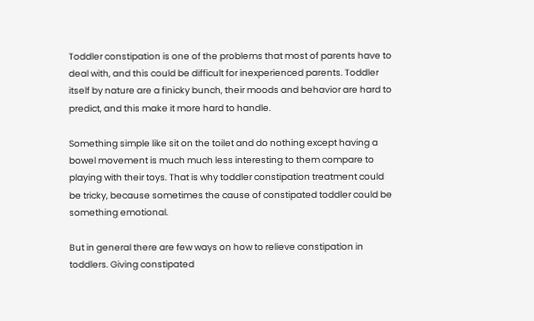Toddler constipation is one of the problems that most of parents have to deal with, and this could be difficult for inexperienced parents. Toddler itself by nature are a finicky bunch, their moods and behavior are hard to predict, and this make it more hard to handle.

Something simple like sit on the toilet and do nothing except having a bowel movement is much much less interesting to them compare to playing with their toys. That is why toddler constipation treatment could be tricky, because sometimes the cause of constipated toddler could be something emotional.

But in general there are few ways on how to relieve constipation in toddlers. Giving constipated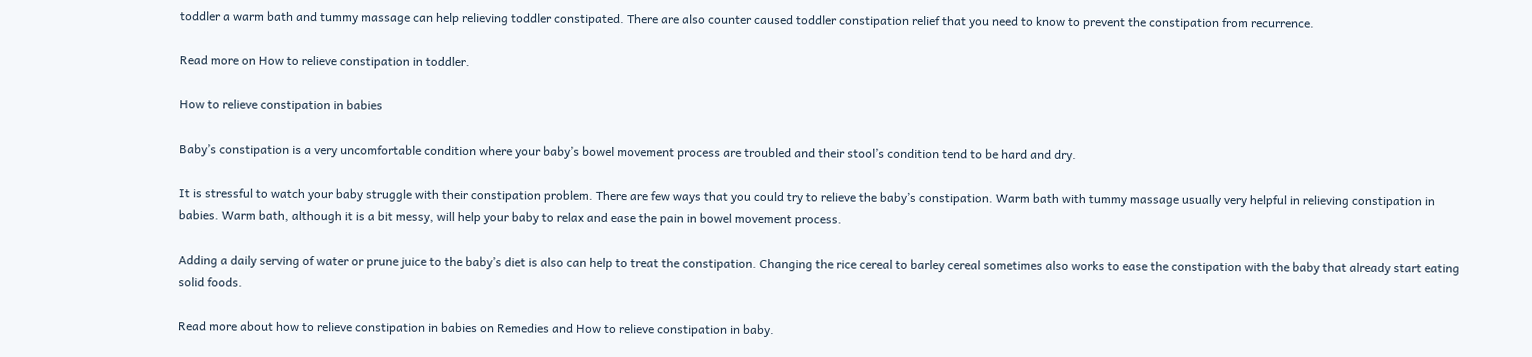toddler a warm bath and tummy massage can help relieving toddler constipated. There are also counter caused toddler constipation relief that you need to know to prevent the constipation from recurrence.

Read more on How to relieve constipation in toddler.

How to relieve constipation in babies

Baby’s constipation is a very uncomfortable condition where your baby’s bowel movement process are troubled and their stool’s condition tend to be hard and dry.

It is stressful to watch your baby struggle with their constipation problem. There are few ways that you could try to relieve the baby’s constipation. Warm bath with tummy massage usually very helpful in relieving constipation in babies. Warm bath, although it is a bit messy, will help your baby to relax and ease the pain in bowel movement process.

Adding a daily serving of water or prune juice to the baby’s diet is also can help to treat the constipation. Changing the rice cereal to barley cereal sometimes also works to ease the constipation with the baby that already start eating solid foods.

Read more about how to relieve constipation in babies on Remedies and How to relieve constipation in baby.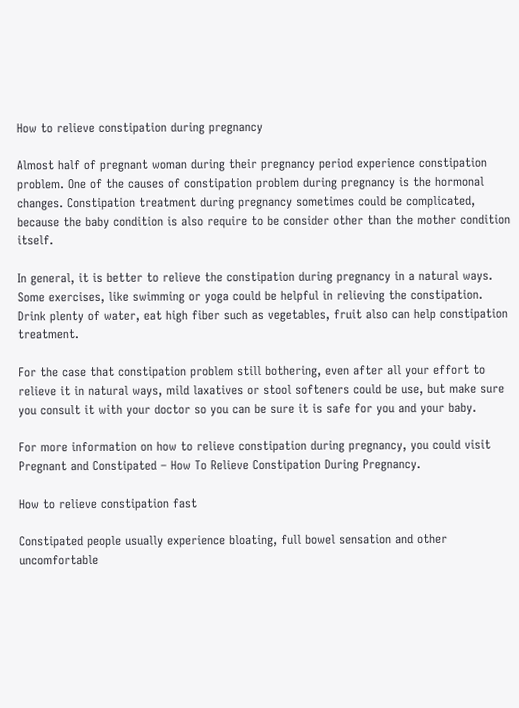How to relieve constipation during pregnancy

Almost half of pregnant woman during their pregnancy period experience constipation problem. One of the causes of constipation problem during pregnancy is the hormonal changes. Constipation treatment during pregnancy sometimes could be complicated, because the baby condition is also require to be consider other than the mother condition itself.

In general, it is better to relieve the constipation during pregnancy in a natural ways. Some exercises, like swimming or yoga could be helpful in relieving the constipation. Drink plenty of water, eat high fiber such as vegetables, fruit also can help constipation treatment.

For the case that constipation problem still bothering, even after all your effort to relieve it in natural ways, mild laxatives or stool softeners could be use, but make sure you consult it with your doctor so you can be sure it is safe for you and your baby.

For more information on how to relieve constipation during pregnancy, you could visit Pregnant and Constipated – How To Relieve Constipation During Pregnancy.

How to relieve constipation fast

Constipated people usually experience bloating, full bowel sensation and other uncomfortable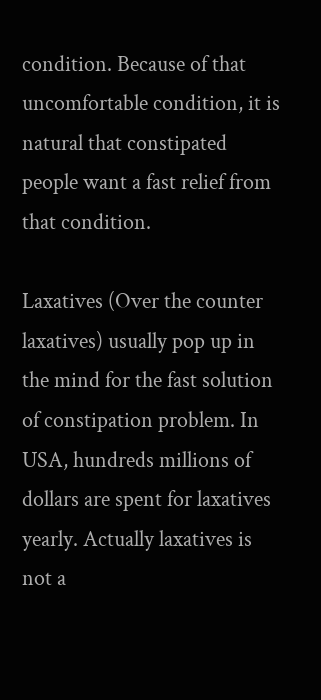condition. Because of that uncomfortable condition, it is natural that constipated people want a fast relief from that condition.

Laxatives (Over the counter laxatives) usually pop up in the mind for the fast solution of constipation problem. In USA, hundreds millions of dollars are spent for laxatives yearly. Actually laxatives is not a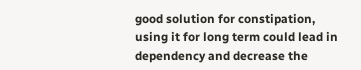good solution for constipation, using it for long term could lead in dependency and decrease the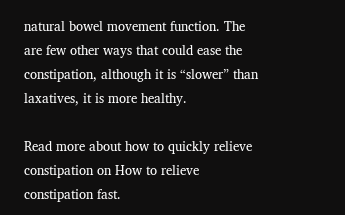natural bowel movement function. The are few other ways that could ease the constipation, although it is “slower” than laxatives, it is more healthy.

Read more about how to quickly relieve constipation on How to relieve constipation fast.